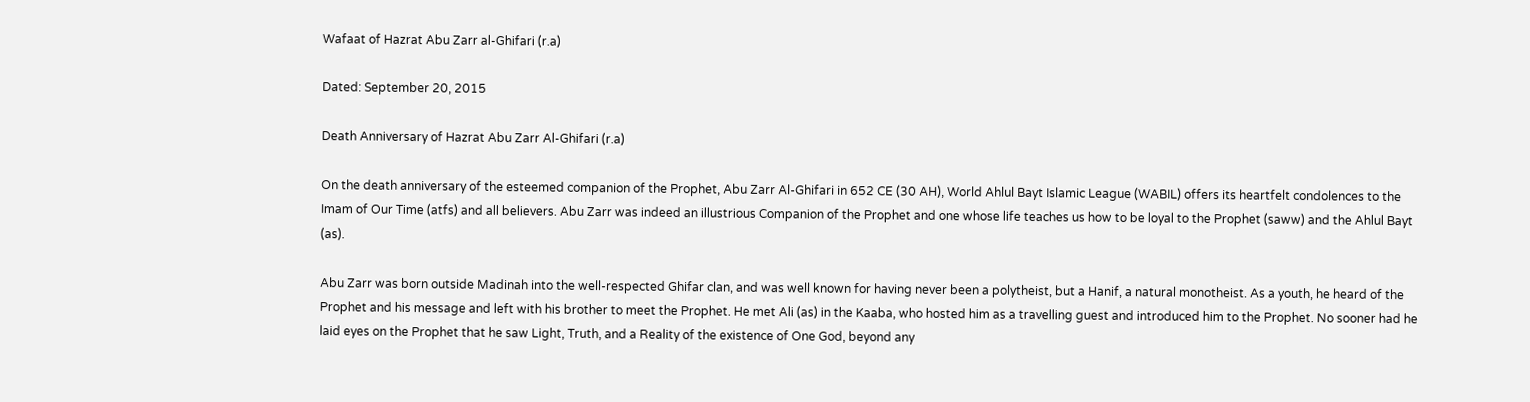Wafaat of Hazrat Abu Zarr al-Ghifari (r.a)

Dated: September 20, 2015

Death Anniversary of Hazrat Abu Zarr Al-Ghifari (r.a)

On the death anniversary of the esteemed companion of the Prophet, Abu Zarr Al-Ghifari in 652 CE (30 AH), World Ahlul Bayt Islamic League (WABIL) offers its heartfelt condolences to the Imam of Our Time (atfs) and all believers. Abu Zarr was indeed an illustrious Companion of the Prophet and one whose life teaches us how to be loyal to the Prophet (saww) and the Ahlul Bayt (as).

Abu Zarr was born outside Madinah into the well-respected Ghifar clan, and was well known for having never been a polytheist, but a Hanif, a natural monotheist. As a youth, he heard of the Prophet and his message and left with his brother to meet the Prophet. He met Ali (as) in the Kaaba, who hosted him as a travelling guest and introduced him to the Prophet. No sooner had he laid eyes on the Prophet that he saw Light, Truth, and a Reality of the existence of One God, beyond any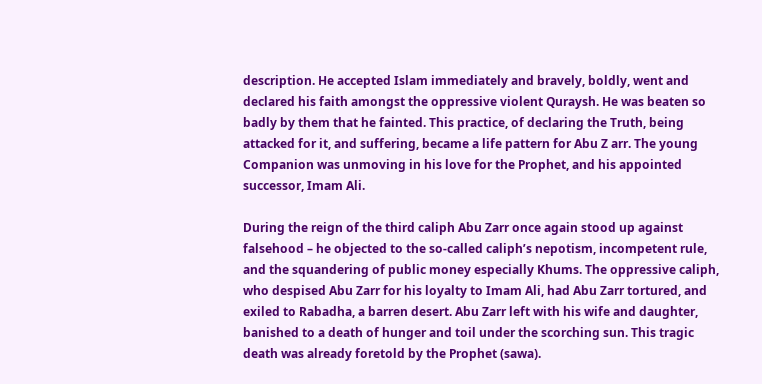description. He accepted Islam immediately and bravely, boldly, went and declared his faith amongst the oppressive violent Quraysh. He was beaten so badly by them that he fainted. This practice, of declaring the Truth, being attacked for it, and suffering, became a life pattern for Abu Z arr. The young Companion was unmoving in his love for the Prophet, and his appointed successor, Imam Ali.

During the reign of the third caliph Abu Zarr once again stood up against falsehood – he objected to the so-called caliph’s nepotism, incompetent rule, and the squandering of public money especially Khums. The oppressive caliph, who despised Abu Zarr for his loyalty to Imam Ali, had Abu Zarr tortured, and exiled to Rabadha, a barren desert. Abu Zarr left with his wife and daughter, banished to a death of hunger and toil under the scorching sun. This tragic death was already foretold by the Prophet (sawa).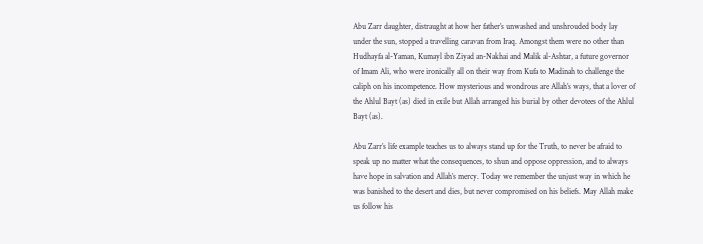Abu Zarr daughter, distraught at how her father’s unwashed and unshrouded body lay under the sun, stopped a travelling caravan from Iraq. Amongst them were no other than Hudhayfa al-Yaman, Kumayl ibn Ziyad an-Nakhai and Malik al-Ashtar, a future governor of Imam Ali, who were ironically all on their way from Kufa to Madinah to challenge the caliph on his incompetence. How mysterious and wondrous are Allah’s ways, that a lover of the Ahlul Bayt (as) died in exile but Allah arranged his burial by other devotees of the Ahlul Bayt (as).

Abu Zarr’s life example teaches us to always stand up for the Truth, to never be afraid to speak up no matter what the consequences, to shun and oppose oppression, and to always have hope in salvation and Allah’s mercy. Today we remember the unjust way in which he was banished to the desert and dies, but never compromised on his beliefs. May Allah make us follow his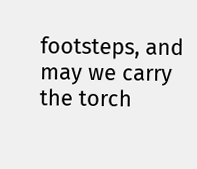footsteps, and may we carry the torch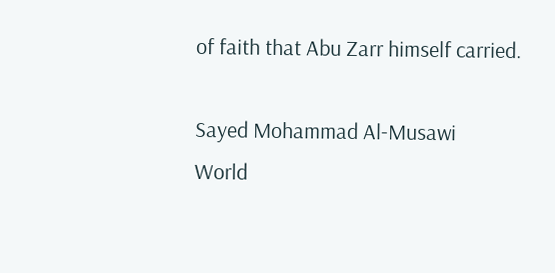of faith that Abu Zarr himself carried.

Sayed Mohammad Al-Musawi
World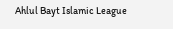Ahlul Bayt Islamic League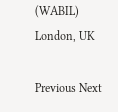(WABIL)
London, UK

Previous Next